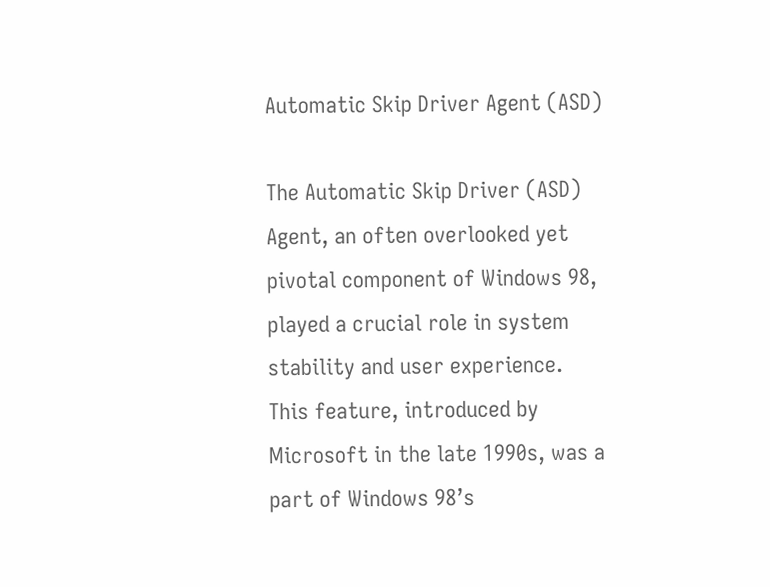Automatic Skip Driver Agent (ASD)

The Automatic Skip Driver (ASD) Agent, an often overlooked yet pivotal component of Windows 98, played a crucial role in system stability and user experience. This feature, introduced by Microsoft in the late 1990s, was a part of Windows 98’s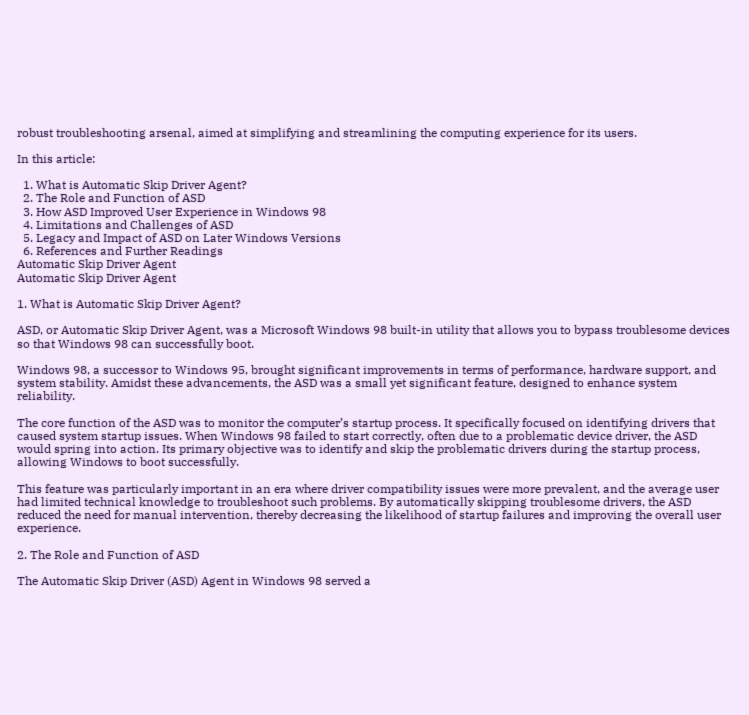robust troubleshooting arsenal, aimed at simplifying and streamlining the computing experience for its users.

In this article:

  1. What is Automatic Skip Driver Agent?
  2. The Role and Function of ASD
  3. How ASD Improved User Experience in Windows 98
  4. Limitations and Challenges of ASD
  5. Legacy and Impact of ASD on Later Windows Versions
  6. References and Further Readings
Automatic Skip Driver Agent
Automatic Skip Driver Agent

1. What is Automatic Skip Driver Agent?

ASD, or Automatic Skip Driver Agent, was a Microsoft Windows 98 built-in utility that allows you to bypass troublesome devices so that Windows 98 can successfully boot.

Windows 98, a successor to Windows 95, brought significant improvements in terms of performance, hardware support, and system stability. Amidst these advancements, the ASD was a small yet significant feature, designed to enhance system reliability.

The core function of the ASD was to monitor the computer’s startup process. It specifically focused on identifying drivers that caused system startup issues. When Windows 98 failed to start correctly, often due to a problematic device driver, the ASD would spring into action. Its primary objective was to identify and skip the problematic drivers during the startup process, allowing Windows to boot successfully.

This feature was particularly important in an era where driver compatibility issues were more prevalent, and the average user had limited technical knowledge to troubleshoot such problems. By automatically skipping troublesome drivers, the ASD reduced the need for manual intervention, thereby decreasing the likelihood of startup failures and improving the overall user experience.

2. The Role and Function of ASD

The Automatic Skip Driver (ASD) Agent in Windows 98 served a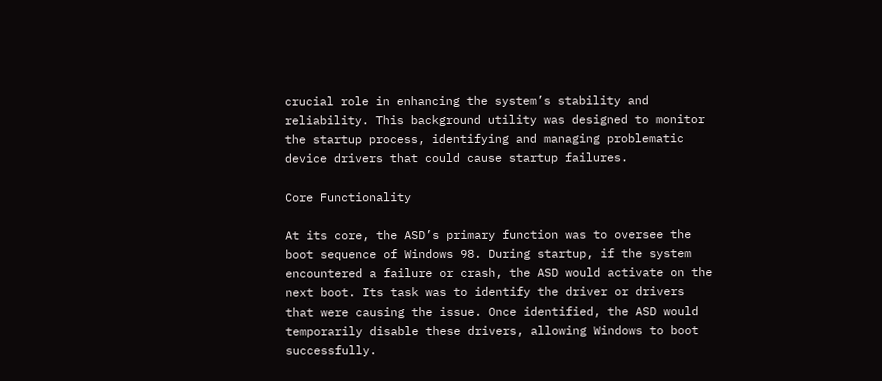crucial role in enhancing the system’s stability and reliability. This background utility was designed to monitor the startup process, identifying and managing problematic device drivers that could cause startup failures.

Core Functionality

At its core, the ASD’s primary function was to oversee the boot sequence of Windows 98. During startup, if the system encountered a failure or crash, the ASD would activate on the next boot. Its task was to identify the driver or drivers that were causing the issue. Once identified, the ASD would temporarily disable these drivers, allowing Windows to boot successfully.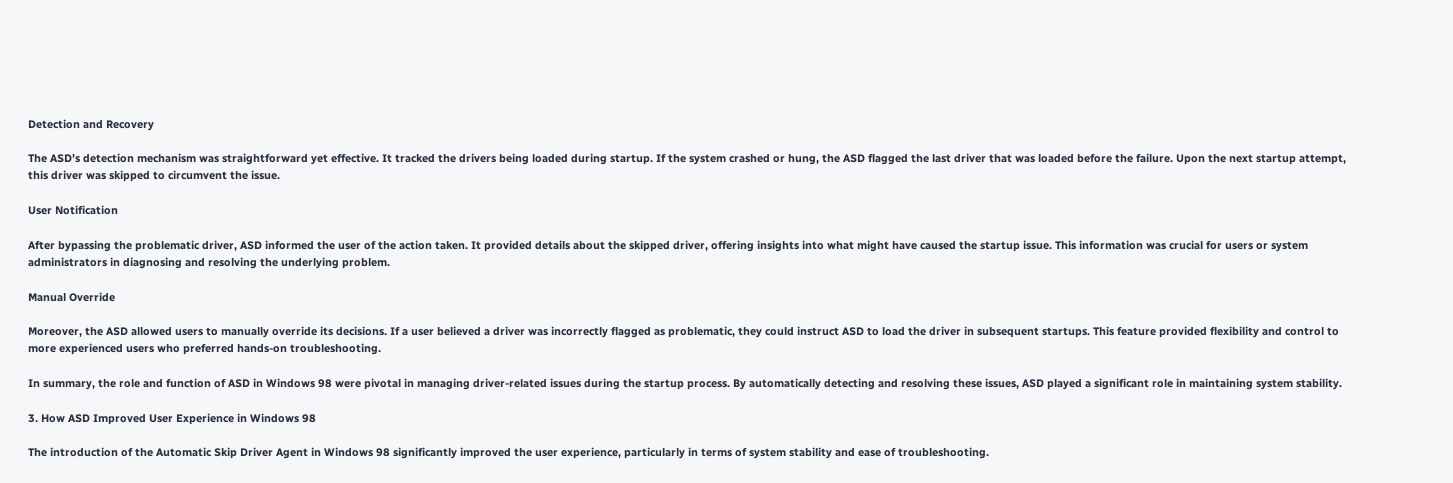Detection and Recovery

The ASD’s detection mechanism was straightforward yet effective. It tracked the drivers being loaded during startup. If the system crashed or hung, the ASD flagged the last driver that was loaded before the failure. Upon the next startup attempt, this driver was skipped to circumvent the issue.

User Notification

After bypassing the problematic driver, ASD informed the user of the action taken. It provided details about the skipped driver, offering insights into what might have caused the startup issue. This information was crucial for users or system administrators in diagnosing and resolving the underlying problem.

Manual Override

Moreover, the ASD allowed users to manually override its decisions. If a user believed a driver was incorrectly flagged as problematic, they could instruct ASD to load the driver in subsequent startups. This feature provided flexibility and control to more experienced users who preferred hands-on troubleshooting.

In summary, the role and function of ASD in Windows 98 were pivotal in managing driver-related issues during the startup process. By automatically detecting and resolving these issues, ASD played a significant role in maintaining system stability.

3. How ASD Improved User Experience in Windows 98

The introduction of the Automatic Skip Driver Agent in Windows 98 significantly improved the user experience, particularly in terms of system stability and ease of troubleshooting.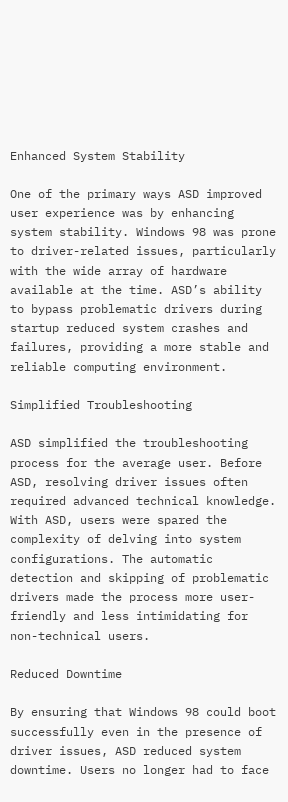Enhanced System Stability

One of the primary ways ASD improved user experience was by enhancing system stability. Windows 98 was prone to driver-related issues, particularly with the wide array of hardware available at the time. ASD’s ability to bypass problematic drivers during startup reduced system crashes and failures, providing a more stable and reliable computing environment.

Simplified Troubleshooting

ASD simplified the troubleshooting process for the average user. Before ASD, resolving driver issues often required advanced technical knowledge. With ASD, users were spared the complexity of delving into system configurations. The automatic detection and skipping of problematic drivers made the process more user-friendly and less intimidating for non-technical users.

Reduced Downtime

By ensuring that Windows 98 could boot successfully even in the presence of driver issues, ASD reduced system downtime. Users no longer had to face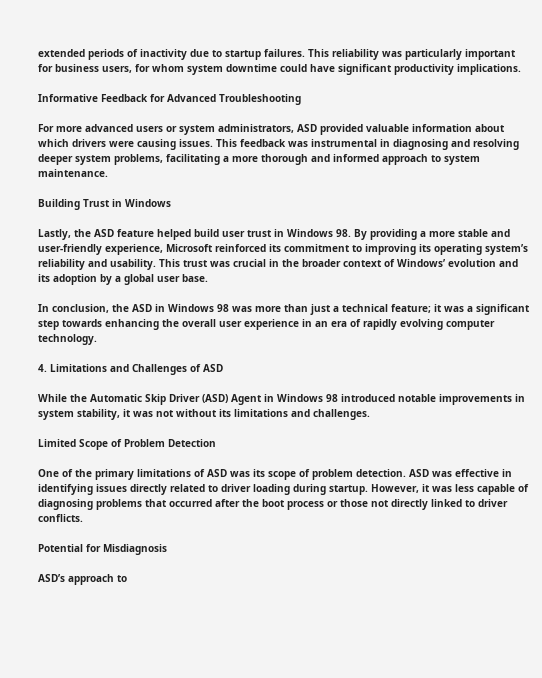extended periods of inactivity due to startup failures. This reliability was particularly important for business users, for whom system downtime could have significant productivity implications.

Informative Feedback for Advanced Troubleshooting

For more advanced users or system administrators, ASD provided valuable information about which drivers were causing issues. This feedback was instrumental in diagnosing and resolving deeper system problems, facilitating a more thorough and informed approach to system maintenance.

Building Trust in Windows

Lastly, the ASD feature helped build user trust in Windows 98. By providing a more stable and user-friendly experience, Microsoft reinforced its commitment to improving its operating system’s reliability and usability. This trust was crucial in the broader context of Windows’ evolution and its adoption by a global user base.

In conclusion, the ASD in Windows 98 was more than just a technical feature; it was a significant step towards enhancing the overall user experience in an era of rapidly evolving computer technology.

4. Limitations and Challenges of ASD

While the Automatic Skip Driver (ASD) Agent in Windows 98 introduced notable improvements in system stability, it was not without its limitations and challenges.

Limited Scope of Problem Detection

One of the primary limitations of ASD was its scope of problem detection. ASD was effective in identifying issues directly related to driver loading during startup. However, it was less capable of diagnosing problems that occurred after the boot process or those not directly linked to driver conflicts.

Potential for Misdiagnosis

ASD’s approach to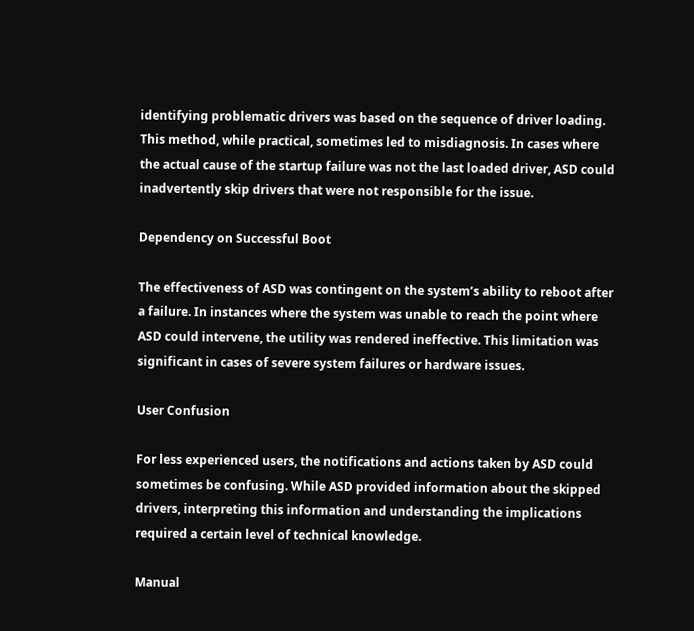identifying problematic drivers was based on the sequence of driver loading. This method, while practical, sometimes led to misdiagnosis. In cases where the actual cause of the startup failure was not the last loaded driver, ASD could inadvertently skip drivers that were not responsible for the issue.

Dependency on Successful Boot

The effectiveness of ASD was contingent on the system’s ability to reboot after a failure. In instances where the system was unable to reach the point where ASD could intervene, the utility was rendered ineffective. This limitation was significant in cases of severe system failures or hardware issues.

User Confusion

For less experienced users, the notifications and actions taken by ASD could sometimes be confusing. While ASD provided information about the skipped drivers, interpreting this information and understanding the implications required a certain level of technical knowledge.

Manual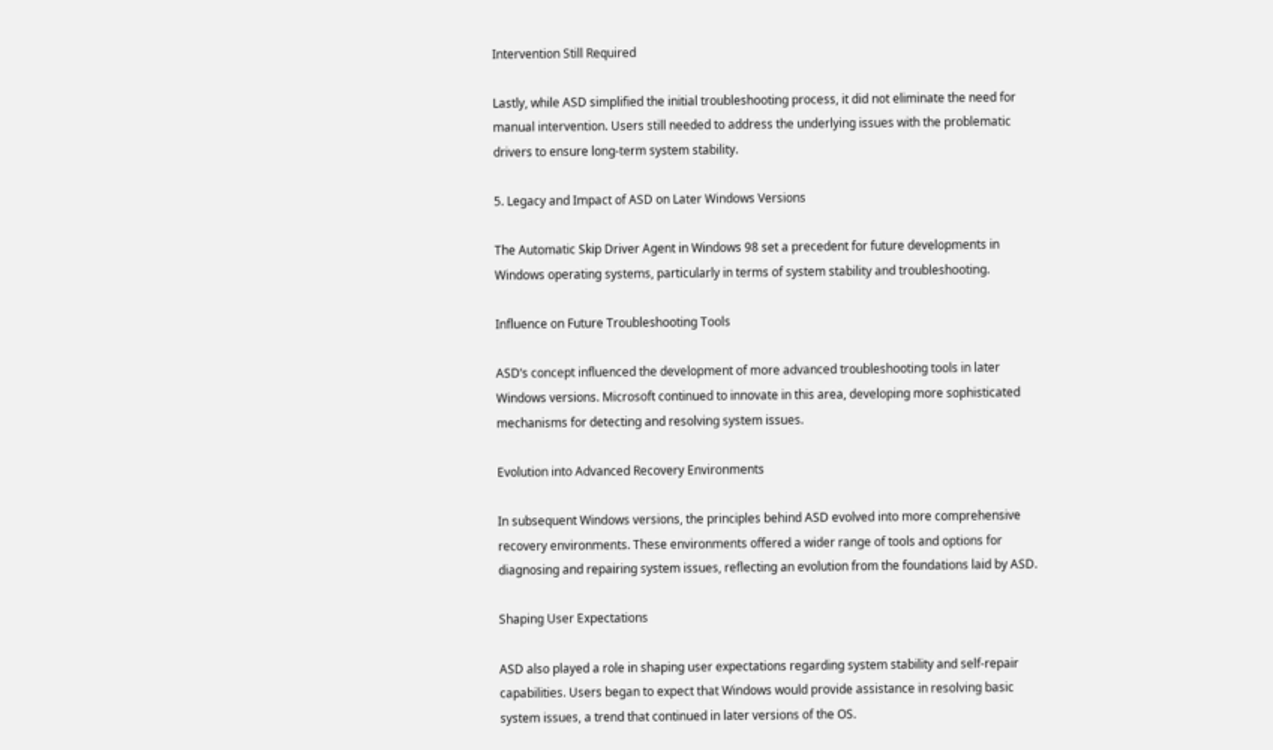Intervention Still Required

Lastly, while ASD simplified the initial troubleshooting process, it did not eliminate the need for manual intervention. Users still needed to address the underlying issues with the problematic drivers to ensure long-term system stability.

5. Legacy and Impact of ASD on Later Windows Versions

The Automatic Skip Driver Agent in Windows 98 set a precedent for future developments in Windows operating systems, particularly in terms of system stability and troubleshooting.

Influence on Future Troubleshooting Tools

ASD’s concept influenced the development of more advanced troubleshooting tools in later Windows versions. Microsoft continued to innovate in this area, developing more sophisticated mechanisms for detecting and resolving system issues.

Evolution into Advanced Recovery Environments

In subsequent Windows versions, the principles behind ASD evolved into more comprehensive recovery environments. These environments offered a wider range of tools and options for diagnosing and repairing system issues, reflecting an evolution from the foundations laid by ASD.

Shaping User Expectations

ASD also played a role in shaping user expectations regarding system stability and self-repair capabilities. Users began to expect that Windows would provide assistance in resolving basic system issues, a trend that continued in later versions of the OS.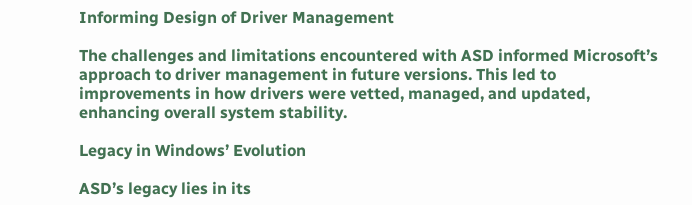Informing Design of Driver Management

The challenges and limitations encountered with ASD informed Microsoft’s approach to driver management in future versions. This led to improvements in how drivers were vetted, managed, and updated, enhancing overall system stability.

Legacy in Windows’ Evolution

ASD’s legacy lies in its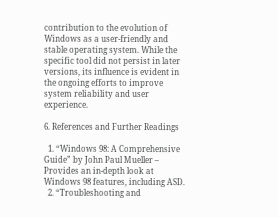contribution to the evolution of Windows as a user-friendly and stable operating system. While the specific tool did not persist in later versions, its influence is evident in the ongoing efforts to improve system reliability and user experience.

6. References and Further Readings

  1. “Windows 98: A Comprehensive Guide” by John Paul Mueller – Provides an in-depth look at Windows 98 features, including ASD.
  2. “Troubleshooting and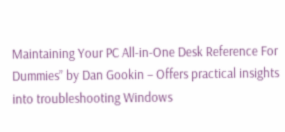Maintaining Your PC All-in-One Desk Reference For Dummies” by Dan Gookin – Offers practical insights into troubleshooting Windows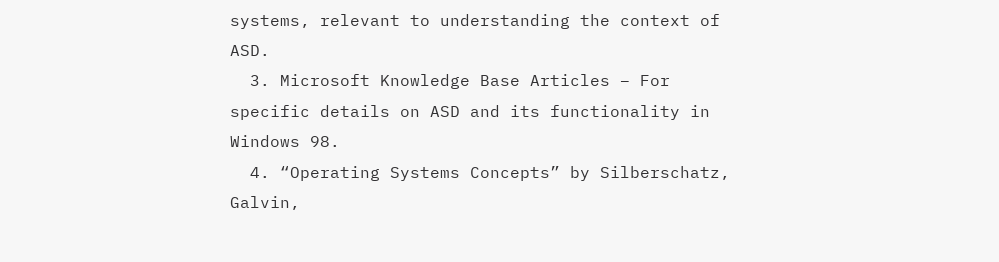systems, relevant to understanding the context of ASD.
  3. Microsoft Knowledge Base Articles – For specific details on ASD and its functionality in Windows 98.
  4. “Operating Systems Concepts” by Silberschatz, Galvin,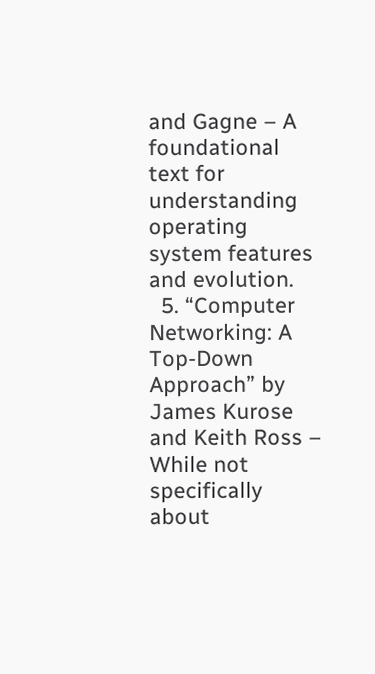and Gagne – A foundational text for understanding operating system features and evolution.
  5. “Computer Networking: A Top-Down Approach” by James Kurose and Keith Ross – While not specifically about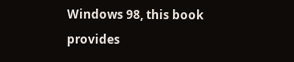Windows 98, this book provides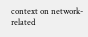context on network-related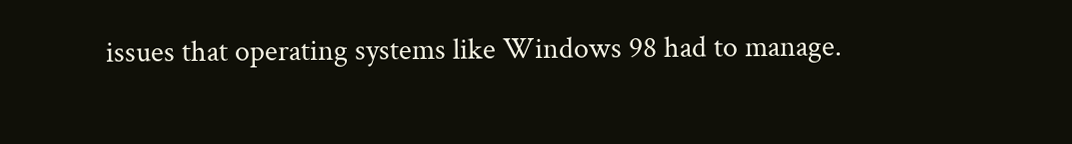issues that operating systems like Windows 98 had to manage.